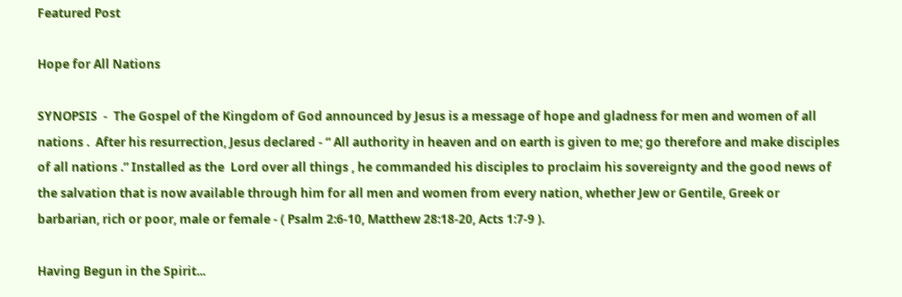Featured Post

Hope for All Nations

SYNOPSIS  -  The Gospel of the Kingdom of God announced by Jesus is a message of hope and gladness for men and women of all nations .  After his resurrection, Jesus declared - “ All authority in heaven and on earth is given to me; go therefore and make disciples of all nations .” Installed as the  Lord over all things , he commanded his disciples to proclaim his sovereignty and the good news of the salvation that is now available through him for all men and women from every nation, whether Jew or Gentile, Greek or barbarian, rich or poor, male or female - ( Psalm 2:6-10, Matthew 28:18-20, Acts 1:7-9 ).

Having Begun in the Spirit...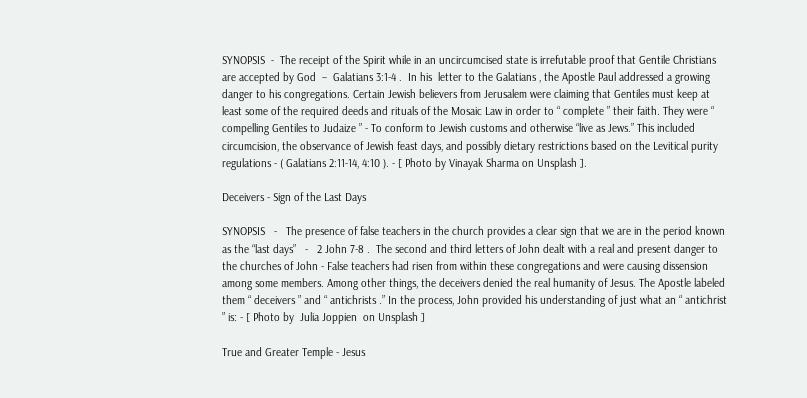SYNOPSIS  -  The receipt of the Spirit while in an uncircumcised state is irrefutable proof that Gentile Christians are accepted by God  –  Galatians 3:1-4 .  In his  letter to the Galatians , the Apostle Paul addressed a growing danger to his congregations. Certain Jewish believers from Jerusalem were claiming that Gentiles must keep at least some of the required deeds and rituals of the Mosaic Law in order to “ complete ” their faith. They were “ compelling Gentiles to Judaize ” - To conform to Jewish customs and otherwise “live as Jews.” This included circumcision, the observance of Jewish feast days, and possibly dietary restrictions based on the Levitical purity regulations - ( Galatians 2:11-14, 4:10 ). - [ Photo by Vinayak Sharma on Unsplash ].

Deceivers - Sign of the Last Days

SYNOPSIS   -   The presence of false teachers in the church provides a clear sign that we are in the period known as the “last days”   -   2 John 7-8 .  The second and third letters of John dealt with a real and present danger to the churches of John - False teachers had risen from within these congregations and were causing dissension among some members. Among other things, the deceivers denied the real humanity of Jesus. The Apostle labeled them “ deceivers ” and “ antichrists .” In the process, John provided his understanding of just what an “ antichrist ” is: - [ Photo by  Julia Joppien  on Unsplash ]

True and Greater Temple - Jesus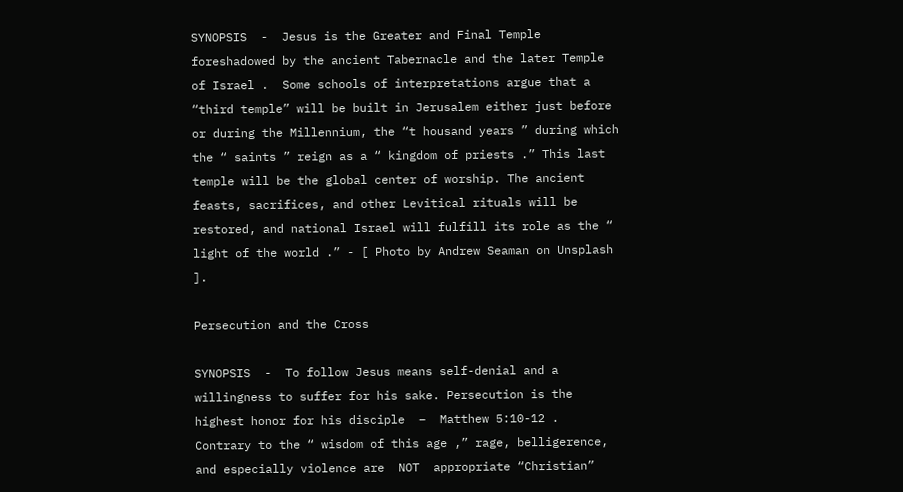SYNOPSIS  -  Jesus is the Greater and Final Temple foreshadowed by the ancient Tabernacle and the later Temple of Israel .  Some schools of interpretations argue that a “third temple” will be built in Jerusalem either just before or during the Millennium, the “t housand years ” during which the “ saints ” reign as a “ kingdom of priests .” This last temple will be the global center of worship. The ancient feasts, sacrifices, and other Levitical rituals will be restored, and national Israel will fulfill its role as the “ light of the world .” - [ Photo by Andrew Seaman on Unsplash ].

Persecution and the Cross

SYNOPSIS  -  To follow Jesus means self-denial and a willingness to suffer for his sake. Persecution is the highest honor for his disciple  –  Matthew 5:10-12 .  Contrary to the “ wisdom of this age ,” rage, belligerence, and especially violence are  NOT  appropriate “Christian”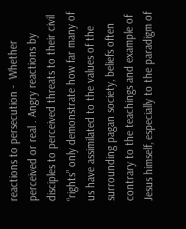reactions to persecution -  Whether perceived or real . Angry reactions by disciples to perceived threats to their civil “rights” only demonstrate how far many of us have assimilated to the values of the surrounding pagan society, beliefs often contrary to the teachings and example of Jesus himself, especially to the paradigm of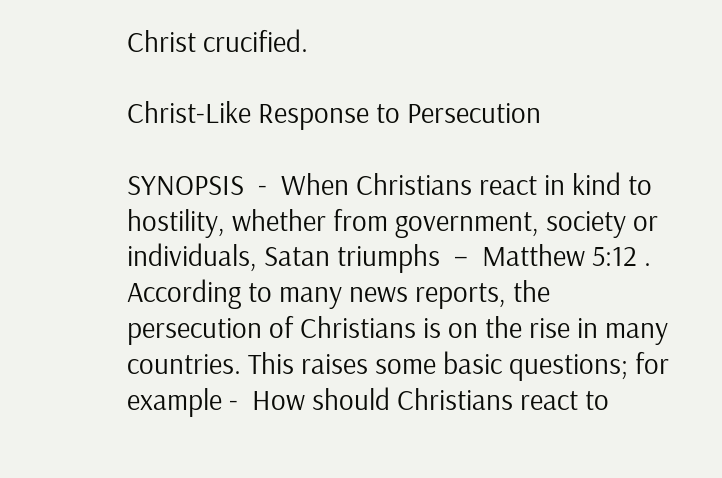Christ crucified.

Christ-Like Response to Persecution

SYNOPSIS  -  When Christians react in kind to hostility, whether from government, society or individuals, Satan triumphs  –  Matthew 5:12 .  According to many news reports, the persecution of Christians is on the rise in many countries. This raises some basic questions; for example -  How should Christians react to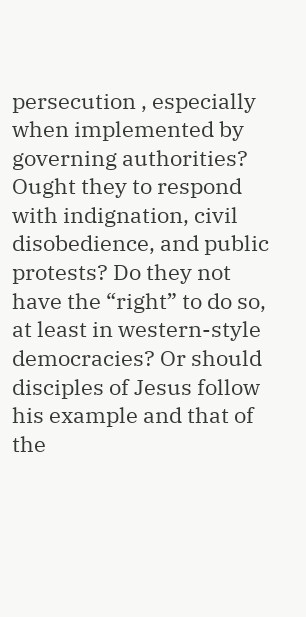persecution , especially when implemented by governing authorities? Ought they to respond with indignation, civil disobedience, and public protests? Do they not have the “right” to do so, at least in western-style democracies? Or should disciples of Jesus follow his example and that of the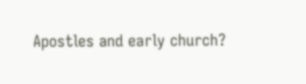Apostles and early church?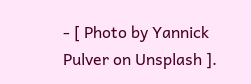- [ Photo by Yannick Pulver on Unsplash ].